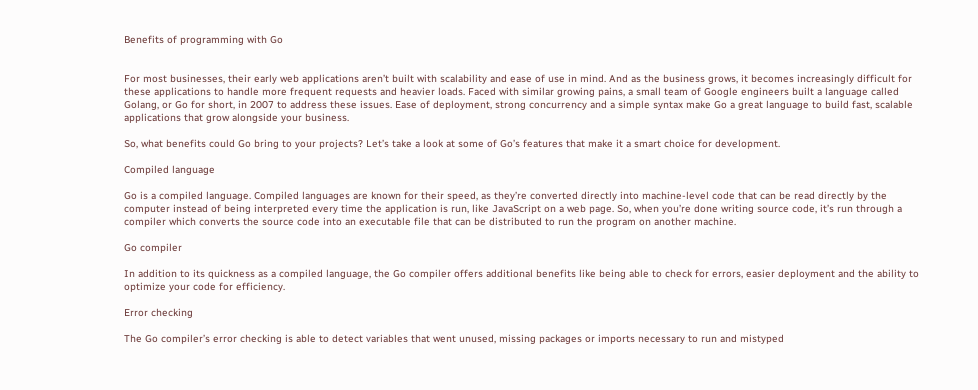Benefits of programming with Go


For most businesses, their early web applications aren’t built with scalability and ease of use in mind. And as the business grows, it becomes increasingly difficult for these applications to handle more frequent requests and heavier loads. Faced with similar growing pains, a small team of Google engineers built a language called Golang, or Go for short, in 2007 to address these issues. Ease of deployment, strong concurrency and a simple syntax make Go a great language to build fast, scalable applications that grow alongside your business.

So, what benefits could Go bring to your projects? Let’s take a look at some of Go’s features that make it a smart choice for development.

Compiled language

Go is a compiled language. Compiled languages are known for their speed, as they’re converted directly into machine-level code that can be read directly by the computer instead of being interpreted every time the application is run, like JavaScript on a web page. So, when you’re done writing source code, it’s run through a compiler which converts the source code into an executable file that can be distributed to run the program on another machine.

Go compiler

In addition to its quickness as a compiled language, the Go compiler offers additional benefits like being able to check for errors, easier deployment and the ability to optimize your code for efficiency.

Error checking

The Go compiler’s error checking is able to detect variables that went unused, missing packages or imports necessary to run and mistyped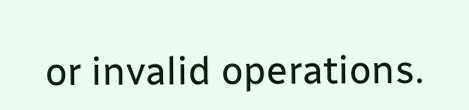or invalid operations.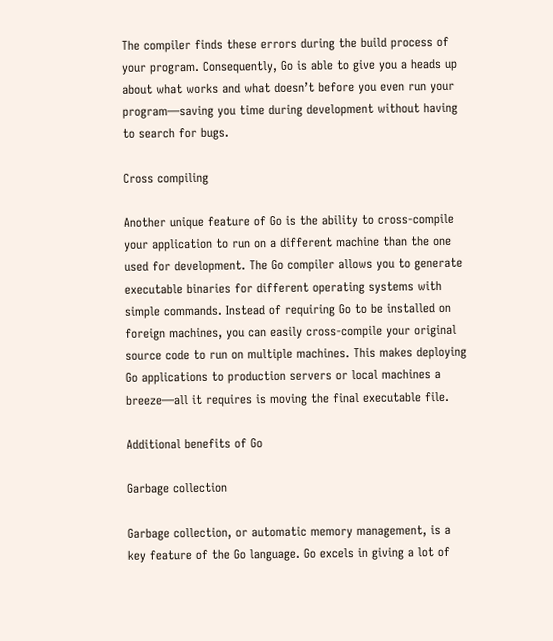The compiler finds these errors during the build process of your program. Consequently, Go is able to give you a heads up about what works and what doesn’t before you even run your program—saving you time during development without having to search for bugs.

Cross compiling

Another unique feature of Go is the ability to cross-compile your application to run on a different machine than the one used for development. The Go compiler allows you to generate executable binaries for different operating systems with simple commands. Instead of requiring Go to be installed on foreign machines, you can easily cross-compile your original source code to run on multiple machines. This makes deploying Go applications to production servers or local machines a breeze—all it requires is moving the final executable file.

Additional benefits of Go

Garbage collection

Garbage collection, or automatic memory management, is a key feature of the Go language. Go excels in giving a lot of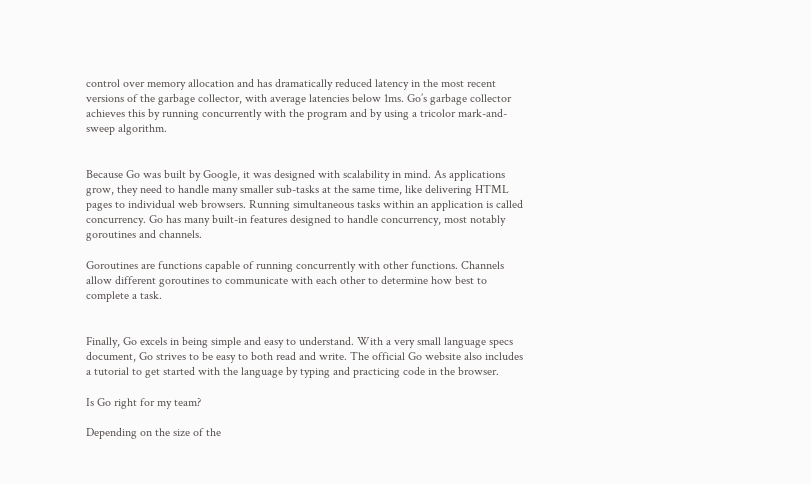control over memory allocation and has dramatically reduced latency in the most recent versions of the garbage collector, with average latencies below 1ms. Go’s garbage collector achieves this by running concurrently with the program and by using a tricolor mark-and-sweep algorithm.


Because Go was built by Google, it was designed with scalability in mind. As applications grow, they need to handle many smaller sub-tasks at the same time, like delivering HTML pages to individual web browsers. Running simultaneous tasks within an application is called concurrency. Go has many built-in features designed to handle concurrency, most notably goroutines and channels.

Goroutines are functions capable of running concurrently with other functions. Channels allow different goroutines to communicate with each other to determine how best to complete a task.


Finally, Go excels in being simple and easy to understand. With a very small language specs document, Go strives to be easy to both read and write. The official Go website also includes a tutorial to get started with the language by typing and practicing code in the browser.

Is Go right for my team?

Depending on the size of the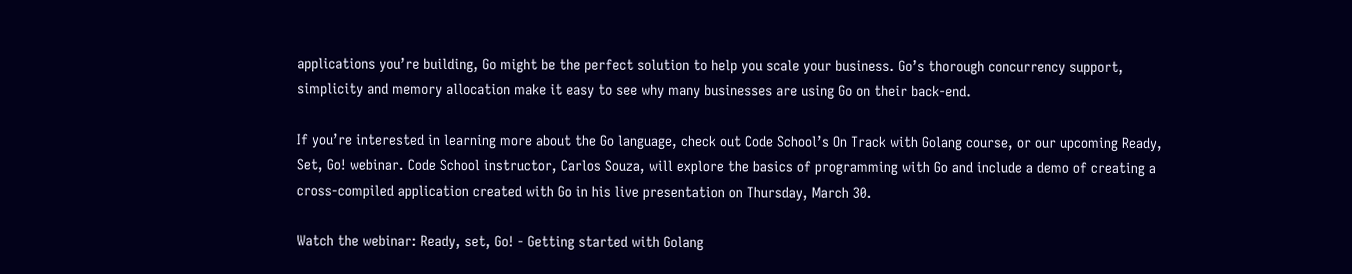applications you’re building, Go might be the perfect solution to help you scale your business. Go’s thorough concurrency support, simplicity and memory allocation make it easy to see why many businesses are using Go on their back-end.

If you’re interested in learning more about the Go language, check out Code School’s On Track with Golang course, or our upcoming Ready, Set, Go! webinar. Code School instructor, Carlos Souza, will explore the basics of programming with Go and include a demo of creating a cross-compiled application created with Go in his live presentation on Thursday, March 30.

Watch the webinar: Ready, set, Go! - Getting started with Golang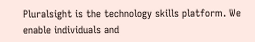Pluralsight is the technology skills platform. We enable individuals and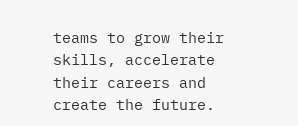teams to grow their skills, accelerate their careers and create the future.